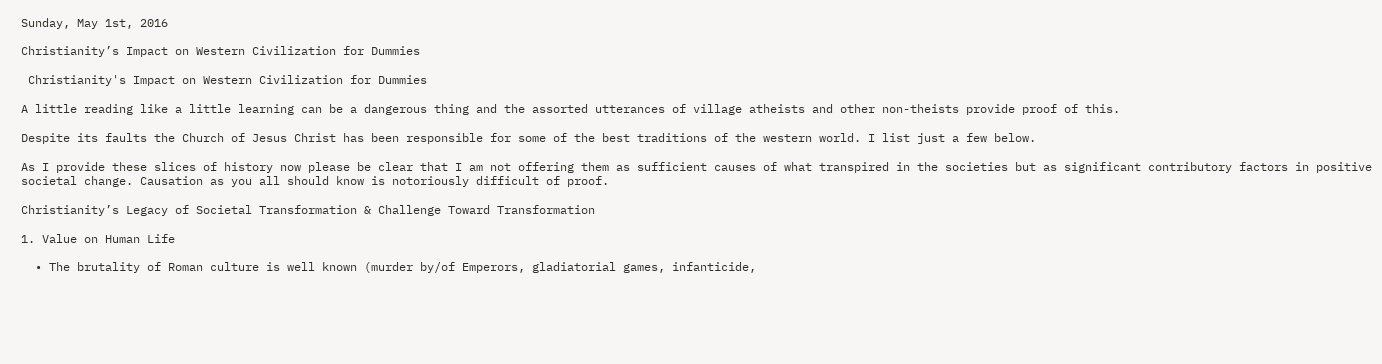Sunday, May 1st, 2016

Christianity’s Impact on Western Civilization for Dummies

 Christianity's Impact on Western Civilization for Dummies

A little reading like a little learning can be a dangerous thing and the assorted utterances of village atheists and other non-theists provide proof of this.

Despite its faults the Church of Jesus Christ has been responsible for some of the best traditions of the western world. I list just a few below.

As I provide these slices of history now please be clear that I am not offering them as sufficient causes of what transpired in the societies but as significant contributory factors in positive societal change. Causation as you all should know is notoriously difficult of proof.

Christianity’s Legacy of Societal Transformation & Challenge Toward Transformation

1. Value on Human Life

  • The brutality of Roman culture is well known (murder by/of Emperors, gladiatorial games, infanticide,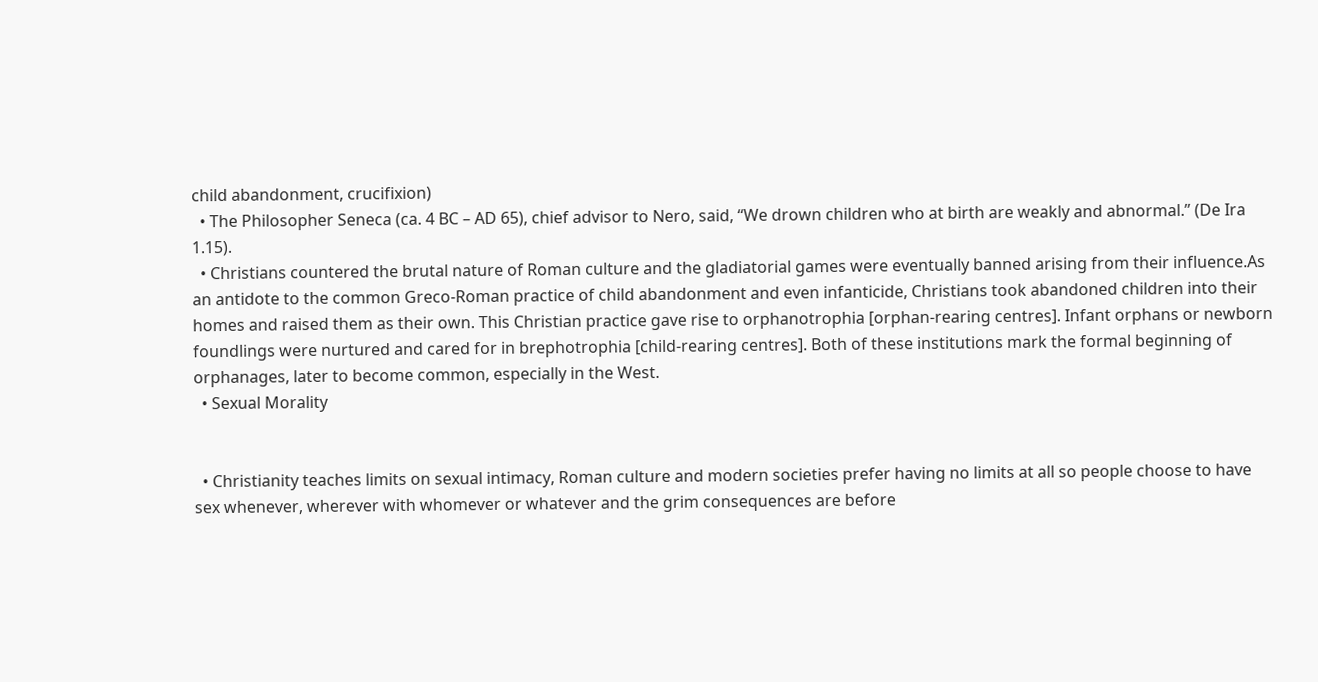child abandonment, crucifixion)
  • The Philosopher Seneca (ca. 4 BC – AD 65), chief advisor to Nero, said, “We drown children who at birth are weakly and abnormal.” (De Ira 1.15).
  • Christians countered the brutal nature of Roman culture and the gladiatorial games were eventually banned arising from their influence.As an antidote to the common Greco-Roman practice of child abandonment and even infanticide, Christians took abandoned children into their homes and raised them as their own. This Christian practice gave rise to orphanotrophia [orphan-rearing centres]. Infant orphans or newborn foundlings were nurtured and cared for in brephotrophia [child-rearing centres]. Both of these institutions mark the formal beginning of orphanages, later to become common, especially in the West.
  • Sexual Morality


  • Christianity teaches limits on sexual intimacy, Roman culture and modern societies prefer having no limits at all so people choose to have sex whenever, wherever with whomever or whatever and the grim consequences are before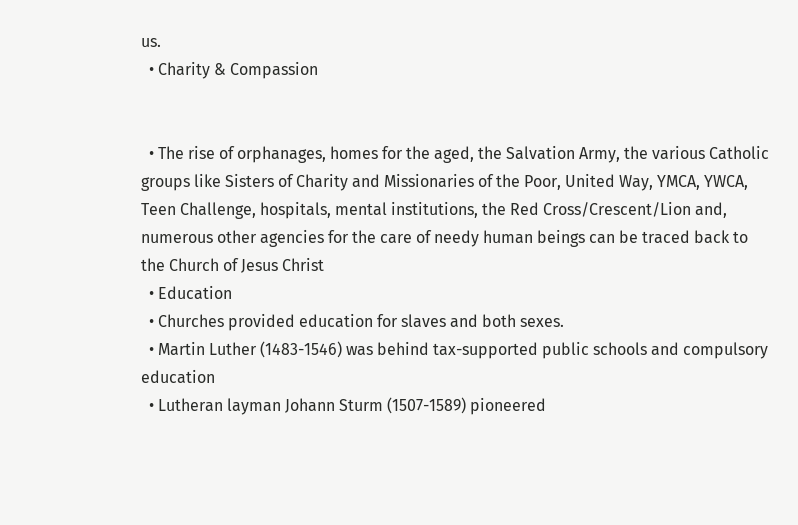us.
  • Charity & Compassion


  • The rise of orphanages, homes for the aged, the Salvation Army, the various Catholic groups like Sisters of Charity and Missionaries of the Poor, United Way, YMCA, YWCA, Teen Challenge, hospitals, mental institutions, the Red Cross/Crescent/Lion and, numerous other agencies for the care of needy human beings can be traced back to the Church of Jesus Christ
  • Education
  • Churches provided education for slaves and both sexes.
  • Martin Luther (1483-1546) was behind tax-supported public schools and compulsory education
  • Lutheran layman Johann Sturm (1507-1589) pioneered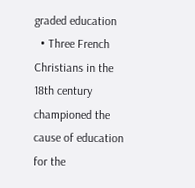graded education
  • Three French Christians in the 18th century championed the cause of education for the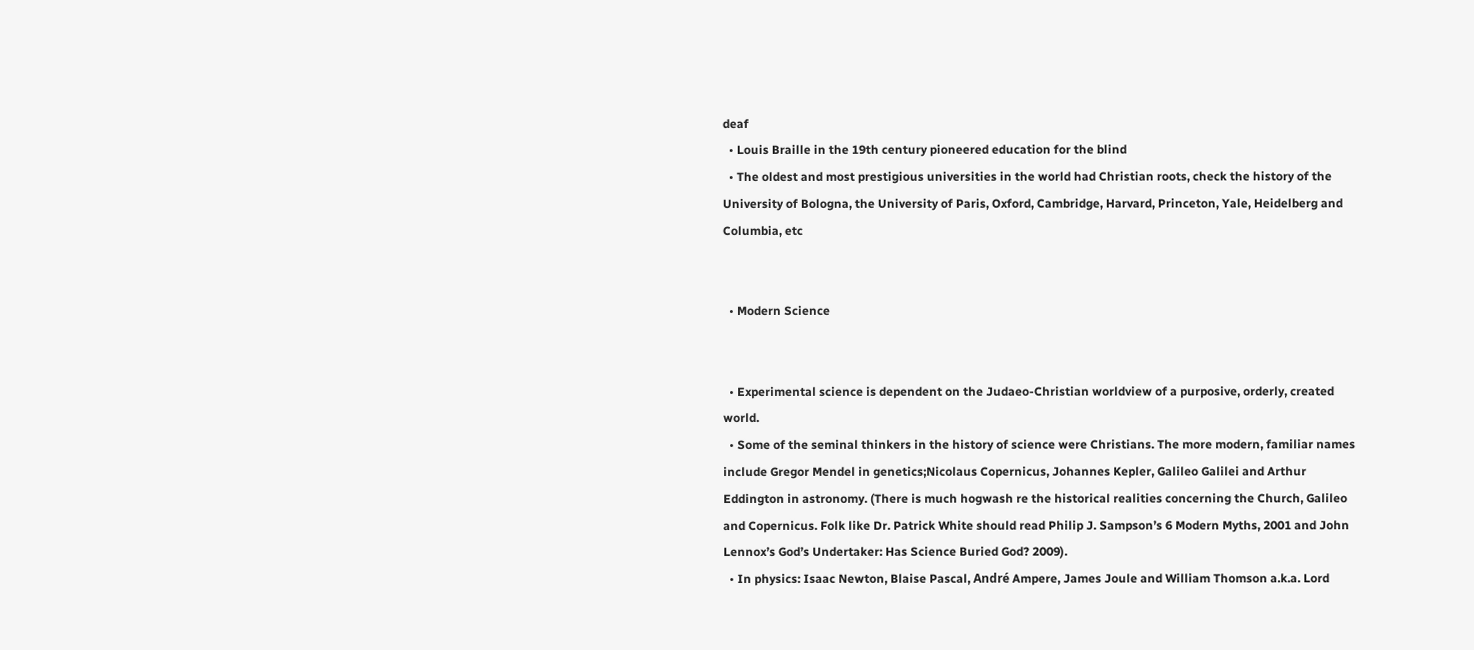deaf
  • Louis Braille in the 19th century pioneered education for the blind
  • The oldest and most prestigious universities in the world had Christian roots, check the history of the University of Bologna, the University of Paris, Oxford, Cambridge, Harvard, Princeton, Yale, Heidelberg and Columbia, etc


  • Modern Science


  • Experimental science is dependent on the Judaeo-Christian worldview of a purposive, orderly, created world.
  • Some of the seminal thinkers in the history of science were Christians. The more modern, familiar names include Gregor Mendel in genetics;Nicolaus Copernicus, Johannes Kepler, Galileo Galilei and Arthur Eddington in astronomy. (There is much hogwash re the historical realities concerning the Church, Galileo and Copernicus. Folk like Dr. Patrick White should read Philip J. Sampson’s 6 Modern Myths, 2001 and John Lennox’s God’s Undertaker: Has Science Buried God? 2009).
  • In physics: Isaac Newton, Blaise Pascal, André Ampere, James Joule and William Thomson a.k.a. Lord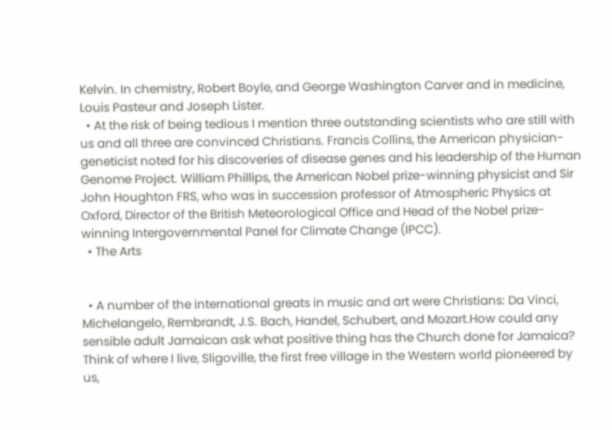Kelvin. In chemistry, Robert Boyle, and George Washington Carver and in medicine, Louis Pasteur and Joseph Lister.
  • At the risk of being tedious I mention three outstanding scientists who are still with us and all three are convinced Christians. Francis Collins, the American physician-geneticist noted for his discoveries of disease genes and his leadership of the Human Genome Project. William Phillips, the American Nobel prize-winning physicist and Sir John Houghton FRS, who was in succession professor of Atmospheric Physics at Oxford, Director of the British Meteorological Office and Head of the Nobel prize-winning Intergovernmental Panel for Climate Change (IPCC).
  • The Arts


  • A number of the international greats in music and art were Christians: Da Vinci, Michelangelo, Rembrandt, J.S. Bach, Handel, Schubert, and Mozart.How could any sensible adult Jamaican ask what positive thing has the Church done for Jamaica? Think of where I live, Sligoville, the first free village in the Western world pioneered by us,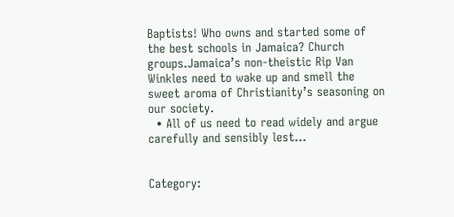Baptists! Who owns and started some of the best schools in Jamaica? Church groups.Jamaica’s non-theistic Rip Van Winkles need to wake up and smell the sweet aroma of Christianity’s seasoning on our society.
  • All of us need to read widely and argue carefully and sensibly lest…


Category: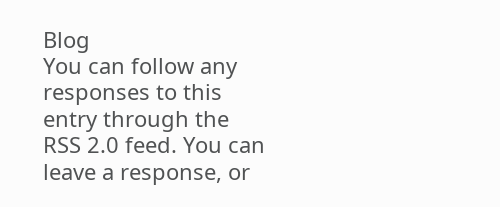Blog
You can follow any responses to this entry through the RSS 2.0 feed. You can leave a response, or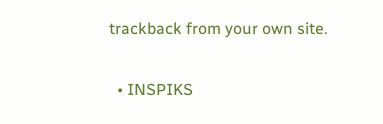trackback from your own site.

  • INSPIKS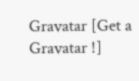Gravatar [Get a Gravatar !]